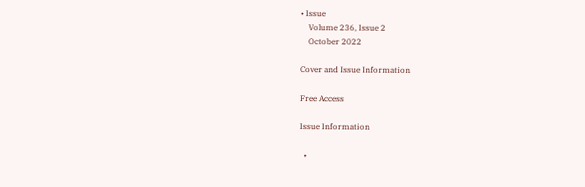• Issue
    Volume 236, Issue 2
    October 2022

Cover and Issue Information

Free Access

Issue Information

  •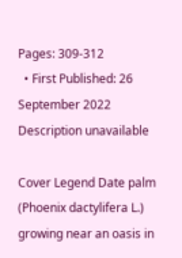Pages: 309-312
  • First Published: 26 September 2022
Description unavailable

Cover Legend Date palm (Phoenix dactylifera L.) growing near an oasis in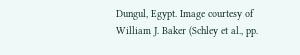Dungul, Egypt. Image courtesy of William J. Baker (Schley et al., pp.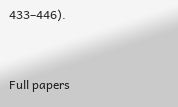433–446).


Full papers